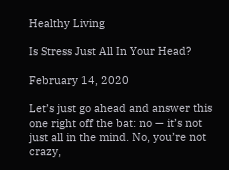Healthy Living

Is Stress Just All In Your Head?

February 14, 2020

Let’s just go ahead and answer this one right off the bat: no — it’s not just all in the mind. No, you’re not crazy,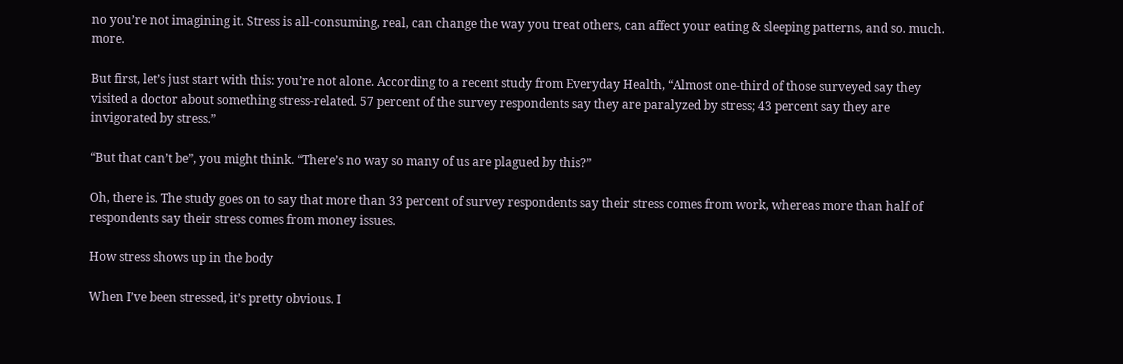no you’re not imagining it. Stress is all-consuming, real, can change the way you treat others, can affect your eating & sleeping patterns, and so. much. more.

But first, let’s just start with this: you’re not alone. According to a recent study from Everyday Health, “Almost one-third of those surveyed say they visited a doctor about something stress-related. 57 percent of the survey respondents say they are paralyzed by stress; 43 percent say they are invigorated by stress.”

“But that can’t be”, you might think. “There’s no way so many of us are plagued by this?”

Oh, there is. The study goes on to say that more than 33 percent of survey respondents say their stress comes from work, whereas more than half of respondents say their stress comes from money issues.

How stress shows up in the body

When I’ve been stressed, it’s pretty obvious. I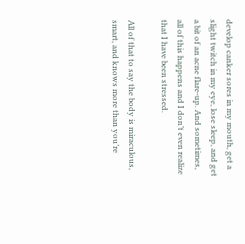develop canker sores in my mouth, get a slight twitch in my eye, lose sleep, and get a bit of an acne flare-up. And sometimes, all of this happens and I don’t even realize that I have been stressed.

All of that to say the body is miraculous, smart, and knows more than you’re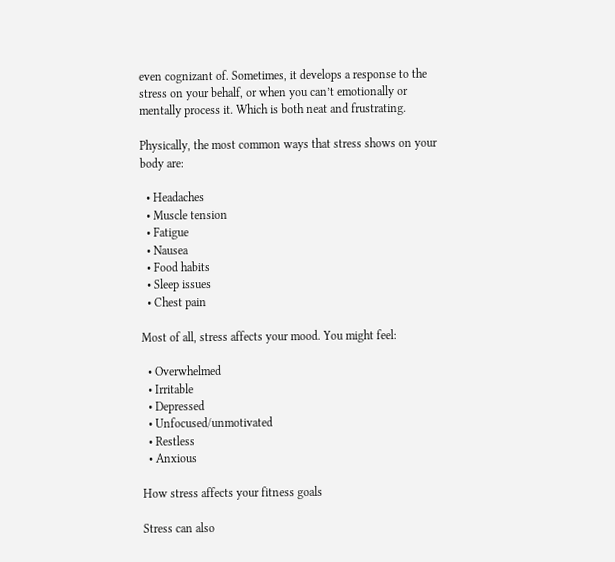even cognizant of. Sometimes, it develops a response to the stress on your behalf, or when you can’t emotionally or mentally process it. Which is both neat and frustrating.

Physically, the most common ways that stress shows on your body are:

  • Headaches
  • Muscle tension
  • Fatigue
  • Nausea
  • Food habits
  • Sleep issues
  • Chest pain

Most of all, stress affects your mood. You might feel:

  • Overwhelmed
  • Irritable
  • Depressed
  • Unfocused/unmotivated
  • Restless
  • Anxious

How stress affects your fitness goals

Stress can also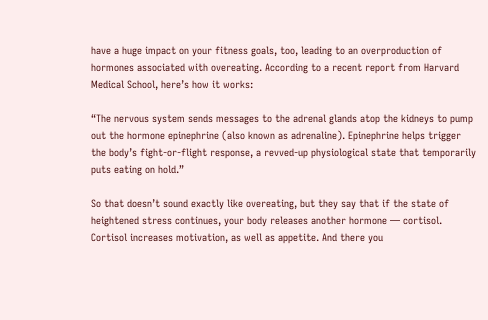have a huge impact on your fitness goals, too, leading to an overproduction of hormones associated with overeating. According to a recent report from Harvard Medical School, here’s how it works:

“The nervous system sends messages to the adrenal glands atop the kidneys to pump out the hormone epinephrine (also known as adrenaline). Epinephrine helps trigger the body’s fight-or-flight response, a revved-up physiological state that temporarily puts eating on hold.”

So that doesn’t sound exactly like overeating, but they say that if the state of heightened stress continues, your body releases another hormone — cortisol. Cortisol increases motivation, as well as appetite. And there you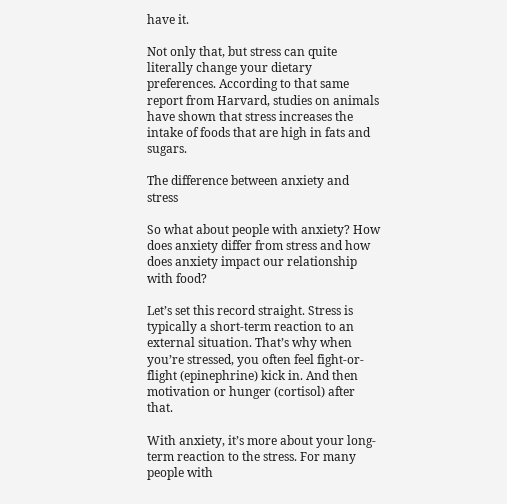have it.

Not only that, but stress can quite literally change your dietary preferences. According to that same report from Harvard, studies on animals have shown that stress increases the intake of foods that are high in fats and sugars.

The difference between anxiety and stress

So what about people with anxiety? How does anxiety differ from stress and how does anxiety impact our relationship with food?

Let’s set this record straight. Stress is typically a short-term reaction to an external situation. That’s why when you’re stressed, you often feel fight-or-flight (epinephrine) kick in. And then motivation or hunger (cortisol) after that.

With anxiety, it’s more about your long-term reaction to the stress. For many people with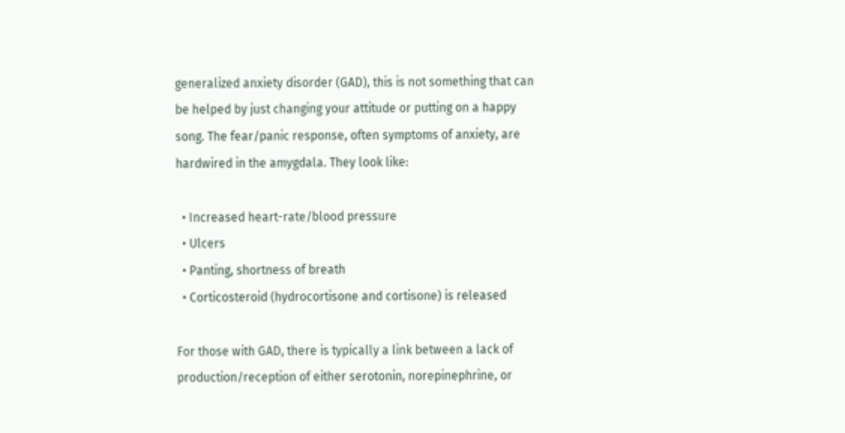generalized anxiety disorder (GAD), this is not something that can be helped by just changing your attitude or putting on a happy song. The fear/panic response, often symptoms of anxiety, are hardwired in the amygdala. They look like:

  • Increased heart-rate/blood pressure
  • Ulcers
  • Panting, shortness of breath
  • Corticosteroid (hydrocortisone and cortisone) is released

For those with GAD, there is typically a link between a lack of production/reception of either serotonin, norepinephrine, or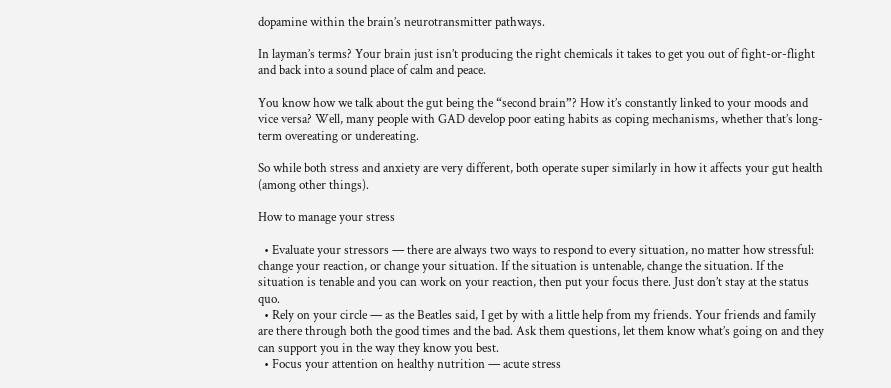dopamine within the brain’s neurotransmitter pathways.

In layman’s terms? Your brain just isn’t producing the right chemicals it takes to get you out of fight-or-flight and back into a sound place of calm and peace.

You know how we talk about the gut being the “second brain”? How it’s constantly linked to your moods and vice versa? Well, many people with GAD develop poor eating habits as coping mechanisms, whether that’s long-term overeating or undereating.

So while both stress and anxiety are very different, both operate super similarly in how it affects your gut health (among other things).

How to manage your stress

  • Evaluate your stressors — there are always two ways to respond to every situation, no matter how stressful: change your reaction, or change your situation. If the situation is untenable, change the situation. If the situation is tenable and you can work on your reaction, then put your focus there. Just don’t stay at the status quo.
  • Rely on your circle — as the Beatles said, I get by with a little help from my friends. Your friends and family are there through both the good times and the bad. Ask them questions, let them know what’s going on and they can support you in the way they know you best.
  • Focus your attention on healthy nutrition — acute stress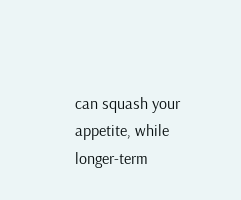can squash your appetite, while longer-term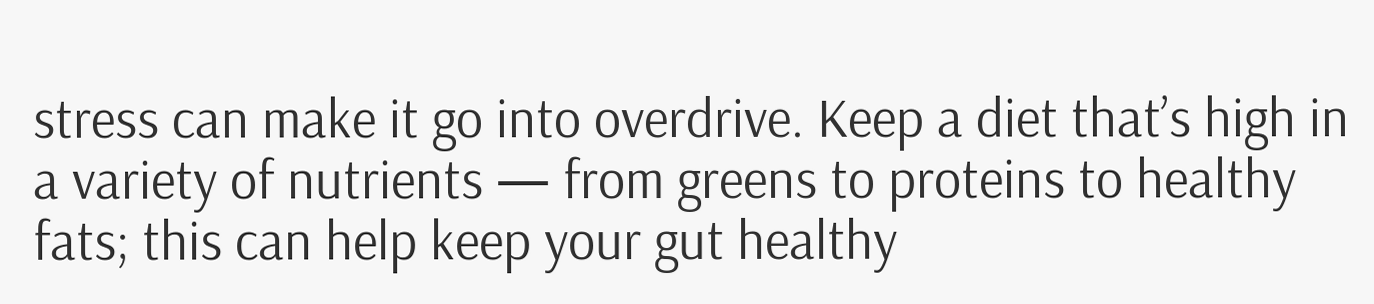stress can make it go into overdrive. Keep a diet that’s high in a variety of nutrients — from greens to proteins to healthy fats; this can help keep your gut healthy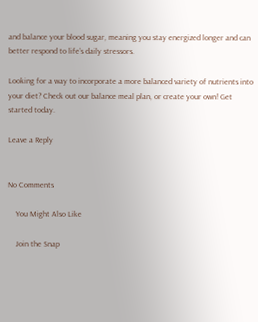and balance your blood sugar, meaning you stay energized longer and can better respond to life’s daily stressors.

Looking for a way to incorporate a more balanced variety of nutrients into your diet? Check out our balance meal plan, or create your own! Get started today.

Leave a Reply


No Comments

    You Might Also Like

    Join the Snap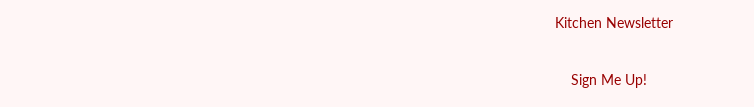Kitchen Newsletter

    Sign Me Up!